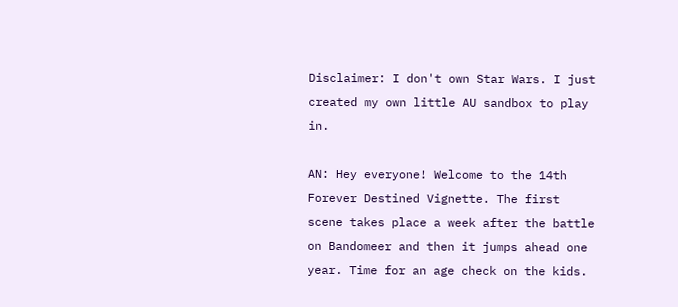Disclaimer: I don't own Star Wars. I just created my own little AU sandbox to play in.

AN: Hey everyone! Welcome to the 14th Forever Destined Vignette. The first scene takes place a week after the battle on Bandomeer and then it jumps ahead one year. Time for an age check on the kids.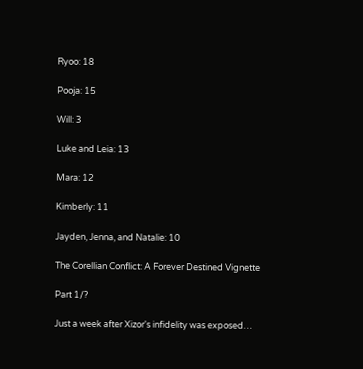Ryoo: 18

Pooja: 15

Will: 3

Luke and Leia: 13

Mara: 12

Kimberly: 11

Jayden, Jenna, and Natalie: 10

The Corellian Conflict: A Forever Destined Vignette

Part 1/?

Just a week after Xizor's infidelity was exposed…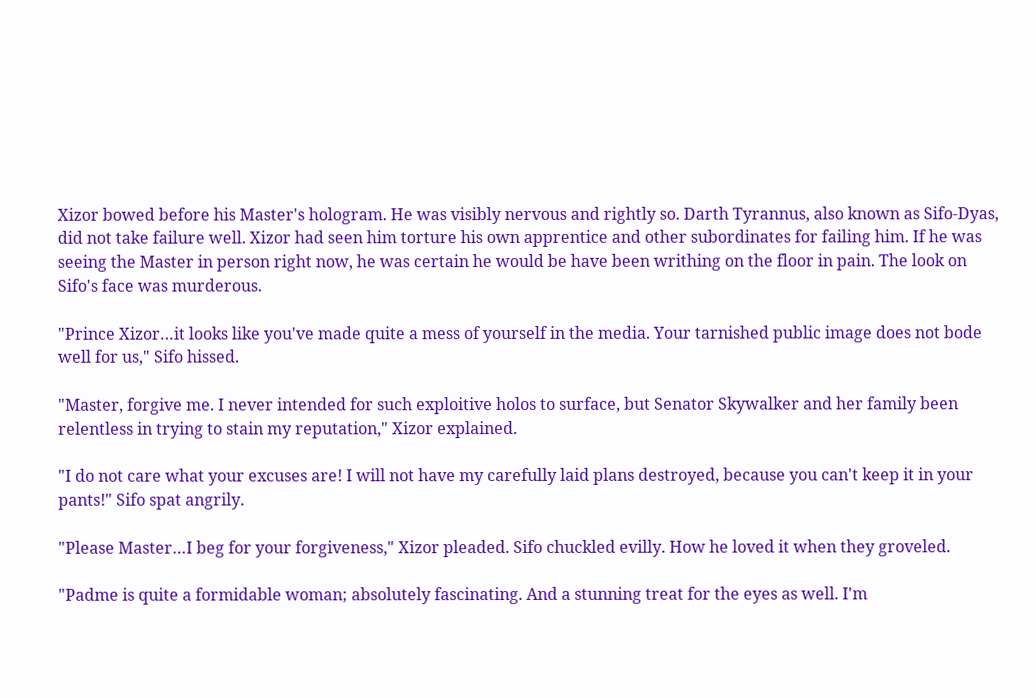Xizor bowed before his Master's hologram. He was visibly nervous and rightly so. Darth Tyrannus, also known as Sifo-Dyas, did not take failure well. Xizor had seen him torture his own apprentice and other subordinates for failing him. If he was seeing the Master in person right now, he was certain he would be have been writhing on the floor in pain. The look on Sifo's face was murderous.

"Prince Xizor…it looks like you've made quite a mess of yourself in the media. Your tarnished public image does not bode well for us," Sifo hissed.

"Master, forgive me. I never intended for such exploitive holos to surface, but Senator Skywalker and her family been relentless in trying to stain my reputation," Xizor explained.

"I do not care what your excuses are! I will not have my carefully laid plans destroyed, because you can't keep it in your pants!" Sifo spat angrily.

"Please Master…I beg for your forgiveness," Xizor pleaded. Sifo chuckled evilly. How he loved it when they groveled.

"Padme is quite a formidable woman; absolutely fascinating. And a stunning treat for the eyes as well. I'm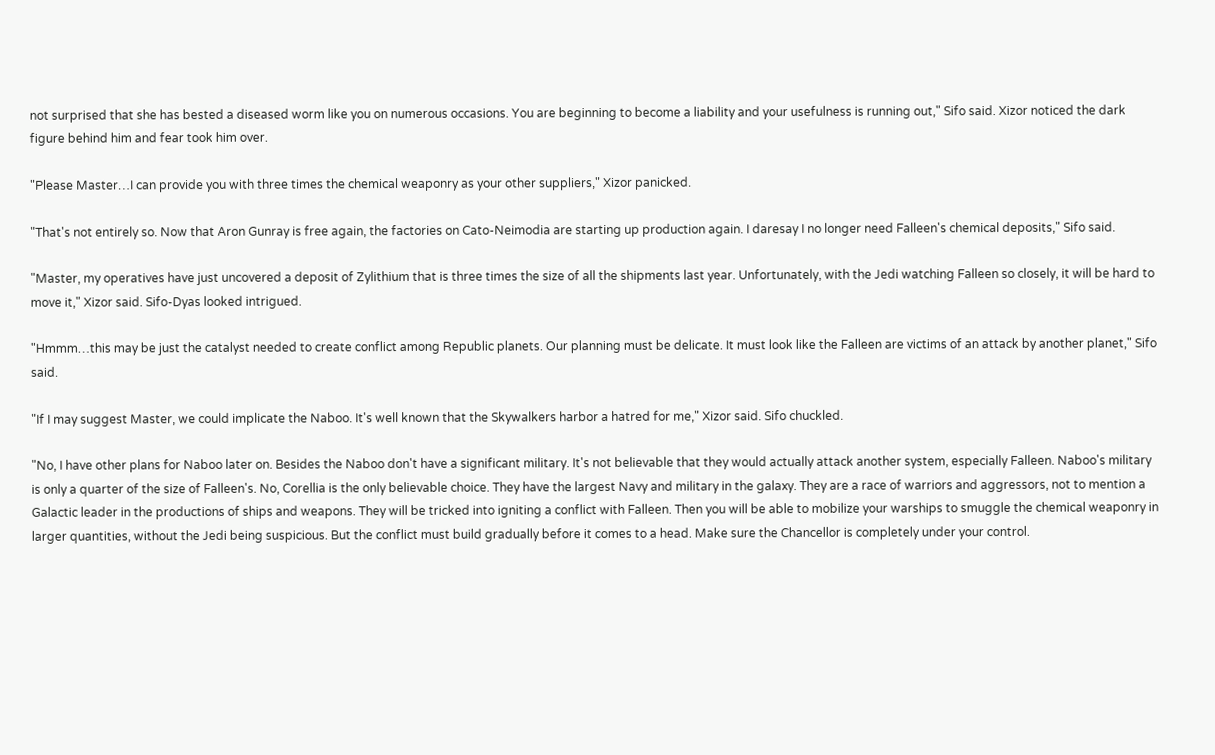not surprised that she has bested a diseased worm like you on numerous occasions. You are beginning to become a liability and your usefulness is running out," Sifo said. Xizor noticed the dark figure behind him and fear took him over.

"Please Master…I can provide you with three times the chemical weaponry as your other suppliers," Xizor panicked.

"That's not entirely so. Now that Aron Gunray is free again, the factories on Cato-Neimodia are starting up production again. I daresay I no longer need Falleen's chemical deposits," Sifo said.

"Master, my operatives have just uncovered a deposit of Zylithium that is three times the size of all the shipments last year. Unfortunately, with the Jedi watching Falleen so closely, it will be hard to move it," Xizor said. Sifo-Dyas looked intrigued.

"Hmmm…this may be just the catalyst needed to create conflict among Republic planets. Our planning must be delicate. It must look like the Falleen are victims of an attack by another planet," Sifo said.

"If I may suggest Master, we could implicate the Naboo. It's well known that the Skywalkers harbor a hatred for me," Xizor said. Sifo chuckled.

"No, I have other plans for Naboo later on. Besides the Naboo don't have a significant military. It's not believable that they would actually attack another system, especially Falleen. Naboo's military is only a quarter of the size of Falleen's. No, Corellia is the only believable choice. They have the largest Navy and military in the galaxy. They are a race of warriors and aggressors, not to mention a Galactic leader in the productions of ships and weapons. They will be tricked into igniting a conflict with Falleen. Then you will be able to mobilize your warships to smuggle the chemical weaponry in larger quantities, without the Jedi being suspicious. But the conflict must build gradually before it comes to a head. Make sure the Chancellor is completely under your control.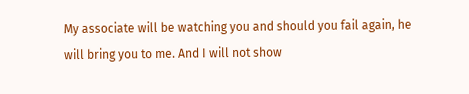My associate will be watching you and should you fail again, he will bring you to me. And I will not show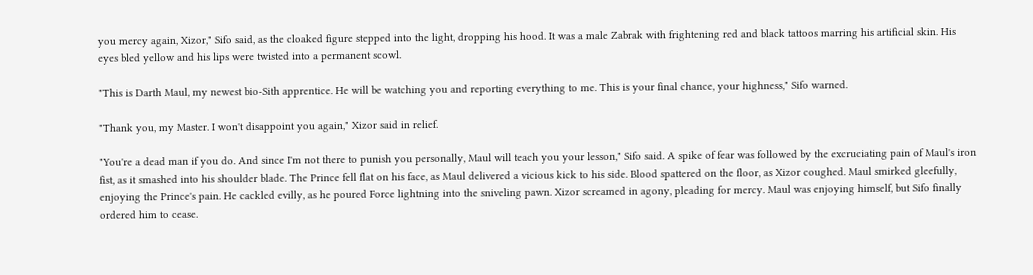you mercy again, Xizor," Sifo said, as the cloaked figure stepped into the light, dropping his hood. It was a male Zabrak with frightening red and black tattoos marring his artificial skin. His eyes bled yellow and his lips were twisted into a permanent scowl.

"This is Darth Maul, my newest bio-Sith apprentice. He will be watching you and reporting everything to me. This is your final chance, your highness," Sifo warned.

"Thank you, my Master. I won't disappoint you again," Xizor said in relief.

"You're a dead man if you do. And since I'm not there to punish you personally, Maul will teach you your lesson," Sifo said. A spike of fear was followed by the excruciating pain of Maul's iron fist, as it smashed into his shoulder blade. The Prince fell flat on his face, as Maul delivered a vicious kick to his side. Blood spattered on the floor, as Xizor coughed. Maul smirked gleefully, enjoying the Prince's pain. He cackled evilly, as he poured Force lightning into the sniveling pawn. Xizor screamed in agony, pleading for mercy. Maul was enjoying himself, but Sifo finally ordered him to cease.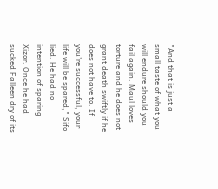"And that is just a small taste of what you will endure should you fail again. Maul loves torture and he does not grant death swiftly if he does not have to. If you're successful, your life will be spared," Sifo lied. He had no intention of sparing Xizor. Once he had sucked Falleen dry of its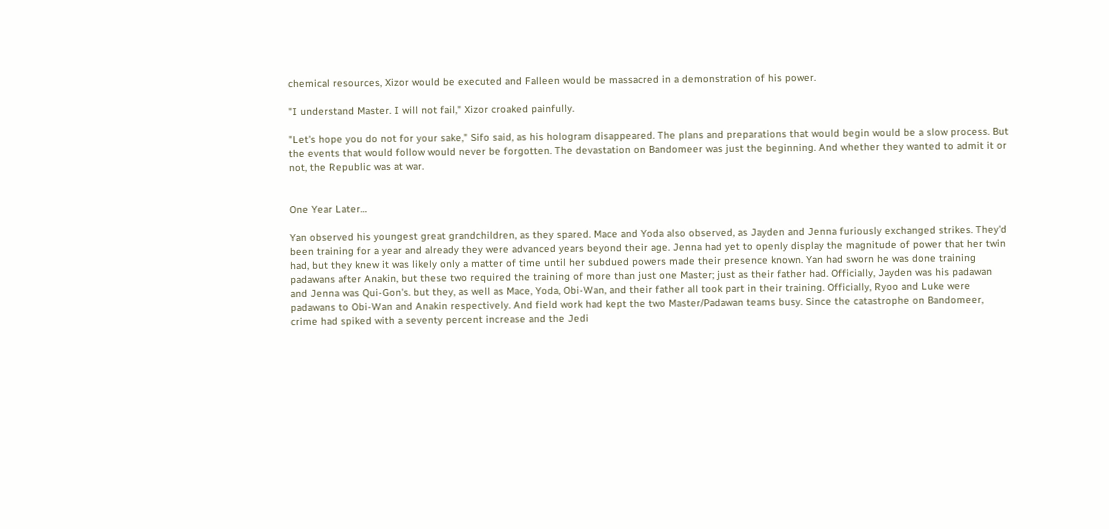chemical resources, Xizor would be executed and Falleen would be massacred in a demonstration of his power.

"I understand Master. I will not fail," Xizor croaked painfully.

"Let's hope you do not for your sake," Sifo said, as his hologram disappeared. The plans and preparations that would begin would be a slow process. But the events that would follow would never be forgotten. The devastation on Bandomeer was just the beginning. And whether they wanted to admit it or not, the Republic was at war.


One Year Later…

Yan observed his youngest great grandchildren, as they spared. Mace and Yoda also observed, as Jayden and Jenna furiously exchanged strikes. They'd been training for a year and already they were advanced years beyond their age. Jenna had yet to openly display the magnitude of power that her twin had, but they knew it was likely only a matter of time until her subdued powers made their presence known. Yan had sworn he was done training padawans after Anakin, but these two required the training of more than just one Master; just as their father had. Officially, Jayden was his padawan and Jenna was Qui-Gon's. but they, as well as Mace, Yoda, Obi-Wan, and their father all took part in their training. Officially, Ryoo and Luke were padawans to Obi-Wan and Anakin respectively. And field work had kept the two Master/Padawan teams busy. Since the catastrophe on Bandomeer, crime had spiked with a seventy percent increase and the Jedi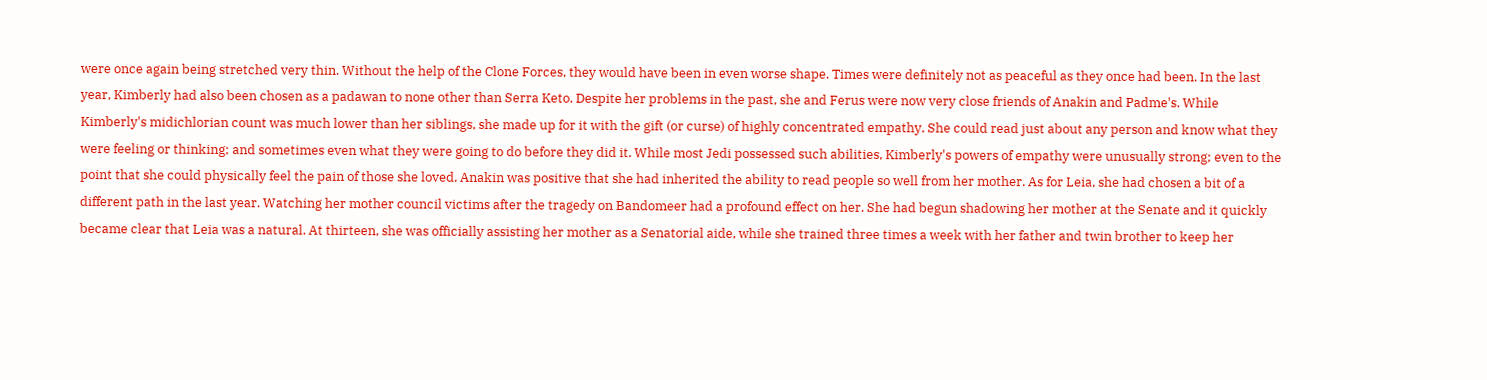were once again being stretched very thin. Without the help of the Clone Forces, they would have been in even worse shape. Times were definitely not as peaceful as they once had been. In the last year, Kimberly had also been chosen as a padawan to none other than Serra Keto. Despite her problems in the past, she and Ferus were now very close friends of Anakin and Padme's. While Kimberly's midichlorian count was much lower than her siblings, she made up for it with the gift (or curse) of highly concentrated empathy. She could read just about any person and know what they were feeling or thinking; and sometimes even what they were going to do before they did it. While most Jedi possessed such abilities, Kimberly's powers of empathy were unusually strong; even to the point that she could physically feel the pain of those she loved. Anakin was positive that she had inherited the ability to read people so well from her mother. As for Leia, she had chosen a bit of a different path in the last year. Watching her mother council victims after the tragedy on Bandomeer had a profound effect on her. She had begun shadowing her mother at the Senate and it quickly became clear that Leia was a natural. At thirteen, she was officially assisting her mother as a Senatorial aide, while she trained three times a week with her father and twin brother to keep her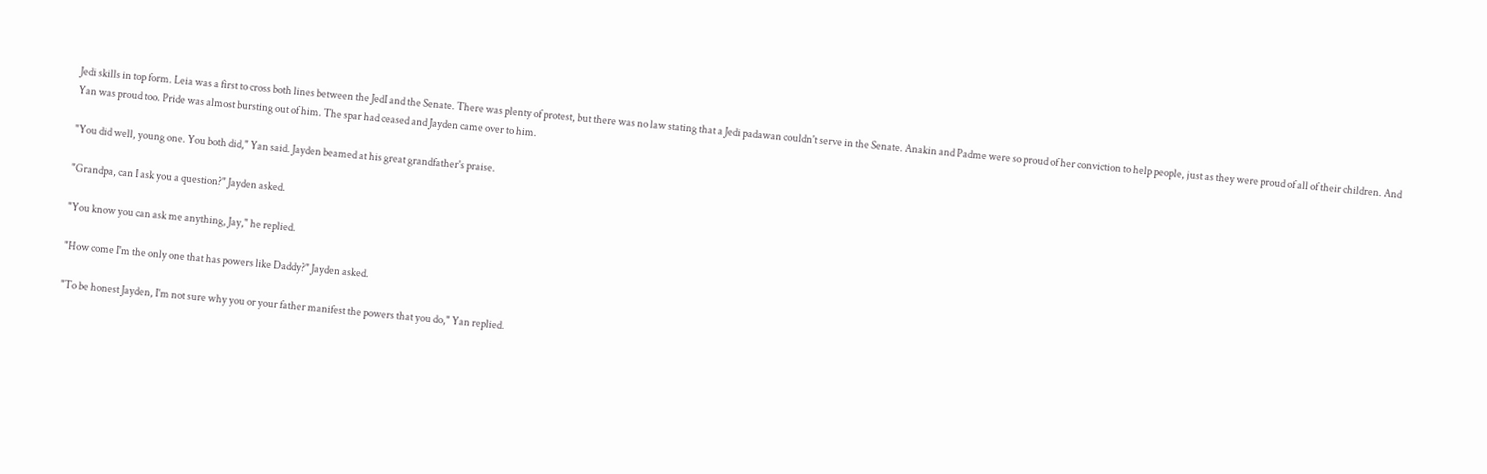Jedi skills in top form. Leia was a first to cross both lines between the JedI and the Senate. There was plenty of protest, but there was no law stating that a Jedi padawan couldn't serve in the Senate. Anakin and Padme were so proud of her conviction to help people, just as they were proud of all of their children. And Yan was proud too. Pride was almost bursting out of him. The spar had ceased and Jayden came over to him.

"You did well, young one. You both did," Yan said. Jayden beamed at his great grandfather's praise.

"Grandpa, can I ask you a question?" Jayden asked.

"You know you can ask me anything, Jay," he replied.

"How come I'm the only one that has powers like Daddy?" Jayden asked.

"To be honest Jayden, I'm not sure why you or your father manifest the powers that you do," Yan replied.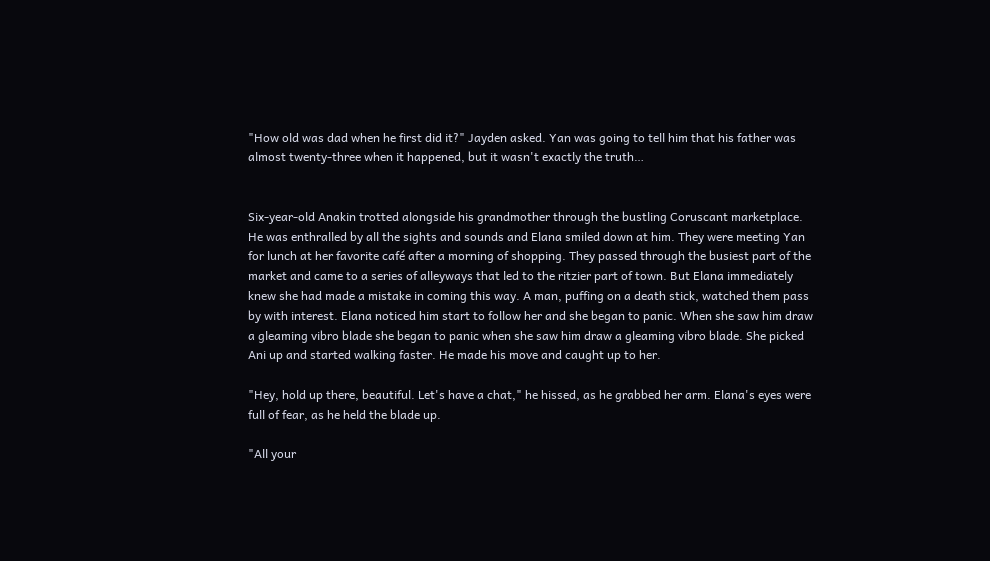"How old was dad when he first did it?" Jayden asked. Yan was going to tell him that his father was almost twenty-three when it happened, but it wasn't exactly the truth…


Six-year-old Anakin trotted alongside his grandmother through the bustling Coruscant marketplace. He was enthralled by all the sights and sounds and Elana smiled down at him. They were meeting Yan for lunch at her favorite café after a morning of shopping. They passed through the busiest part of the market and came to a series of alleyways that led to the ritzier part of town. But Elana immediately knew she had made a mistake in coming this way. A man, puffing on a death stick, watched them pass by with interest. Elana noticed him start to follow her and she began to panic. When she saw him draw a gleaming vibro blade she began to panic when she saw him draw a gleaming vibro blade. She picked Ani up and started walking faster. He made his move and caught up to her.

"Hey, hold up there, beautiful. Let's have a chat," he hissed, as he grabbed her arm. Elana's eyes were full of fear, as he held the blade up.

"All your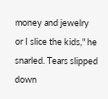money and jewelry or I slice the kids," he snarled. Tears slipped down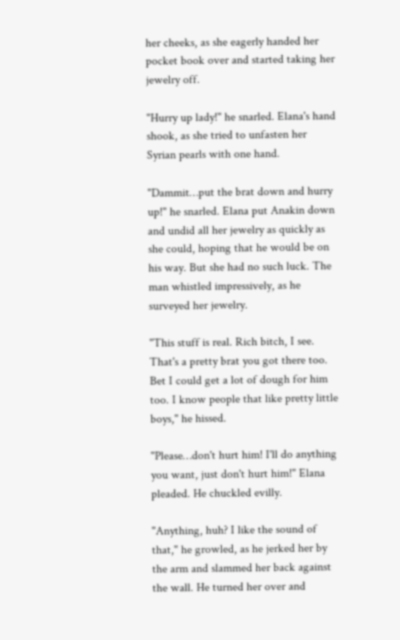her cheeks, as she eagerly handed her pocket book over and started taking her jewelry off.

"Hurry up lady!" he snarled. Elana's hand shook, as she tried to unfasten her Syrian pearls with one hand.

"Dammit…put the brat down and hurry up!" he snarled. Elana put Anakin down and undid all her jewelry as quickly as she could, hoping that he would be on his way. But she had no such luck. The man whistled impressively, as he surveyed her jewelry.

"This stuff is real. Rich bitch, I see. That's a pretty brat you got there too. Bet I could get a lot of dough for him too. I know people that like pretty little boys," he hissed.

"Please…don't hurt him! I'll do anything you want, just don't hurt him!" Elana pleaded. He chuckled evilly.

"Anything, huh? I like the sound of that," he growled, as he jerked her by the arm and slammed her back against the wall. He turned her over and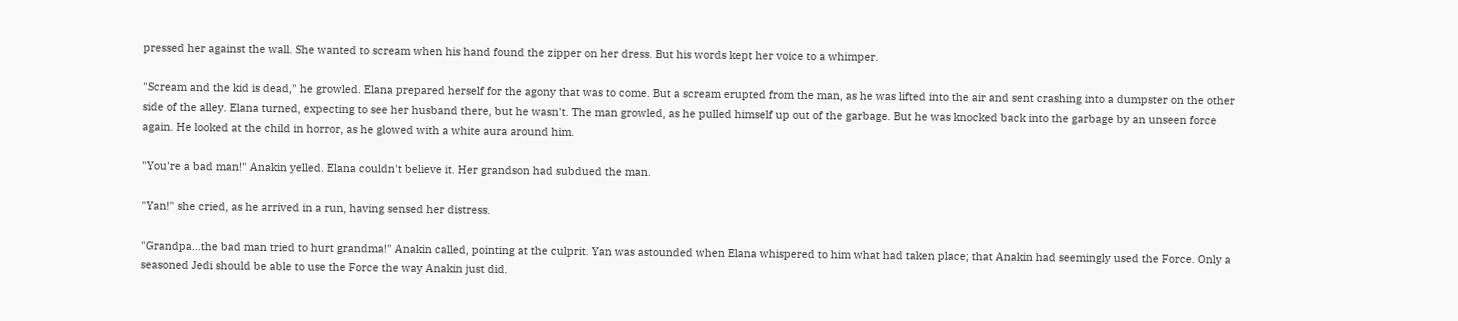pressed her against the wall. She wanted to scream when his hand found the zipper on her dress. But his words kept her voice to a whimper.

"Scream and the kid is dead," he growled. Elana prepared herself for the agony that was to come. But a scream erupted from the man, as he was lifted into the air and sent crashing into a dumpster on the other side of the alley. Elana turned, expecting to see her husband there, but he wasn't. The man growled, as he pulled himself up out of the garbage. But he was knocked back into the garbage by an unseen force again. He looked at the child in horror, as he glowed with a white aura around him.

"You're a bad man!" Anakin yelled. Elana couldn't believe it. Her grandson had subdued the man.

"Yan!" she cried, as he arrived in a run, having sensed her distress.

"Grandpa…the bad man tried to hurt grandma!" Anakin called, pointing at the culprit. Yan was astounded when Elana whispered to him what had taken place; that Anakin had seemingly used the Force. Only a seasoned Jedi should be able to use the Force the way Anakin just did.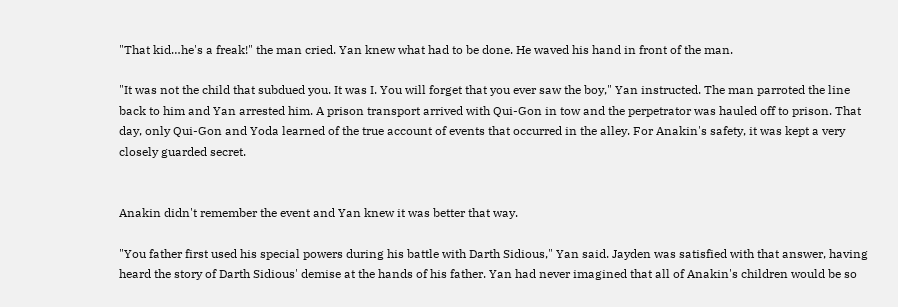"That kid…he's a freak!" the man cried. Yan knew what had to be done. He waved his hand in front of the man.

"It was not the child that subdued you. It was I. You will forget that you ever saw the boy," Yan instructed. The man parroted the line back to him and Yan arrested him. A prison transport arrived with Qui-Gon in tow and the perpetrator was hauled off to prison. That day, only Qui-Gon and Yoda learned of the true account of events that occurred in the alley. For Anakin's safety, it was kept a very closely guarded secret.


Anakin didn't remember the event and Yan knew it was better that way.

"You father first used his special powers during his battle with Darth Sidious," Yan said. Jayden was satisfied with that answer, having heard the story of Darth Sidious' demise at the hands of his father. Yan had never imagined that all of Anakin's children would be so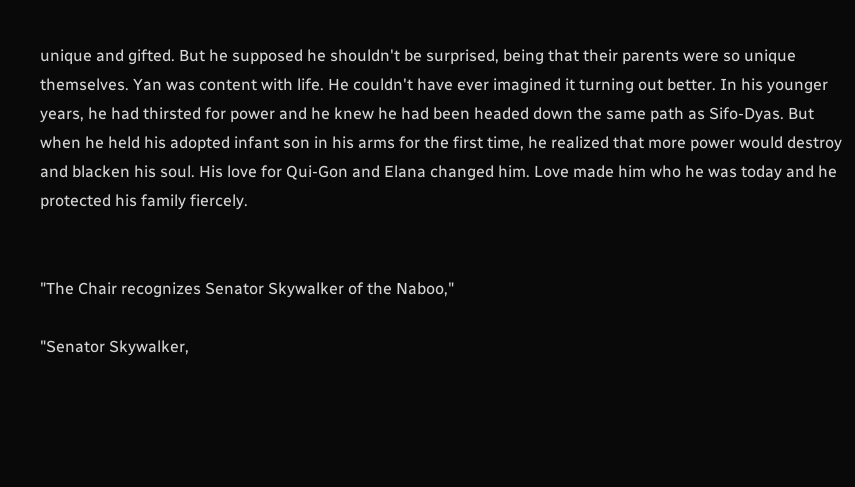unique and gifted. But he supposed he shouldn't be surprised, being that their parents were so unique themselves. Yan was content with life. He couldn't have ever imagined it turning out better. In his younger years, he had thirsted for power and he knew he had been headed down the same path as Sifo-Dyas. But when he held his adopted infant son in his arms for the first time, he realized that more power would destroy and blacken his soul. His love for Qui-Gon and Elana changed him. Love made him who he was today and he protected his family fiercely.


"The Chair recognizes Senator Skywalker of the Naboo,"

"Senator Skywalker,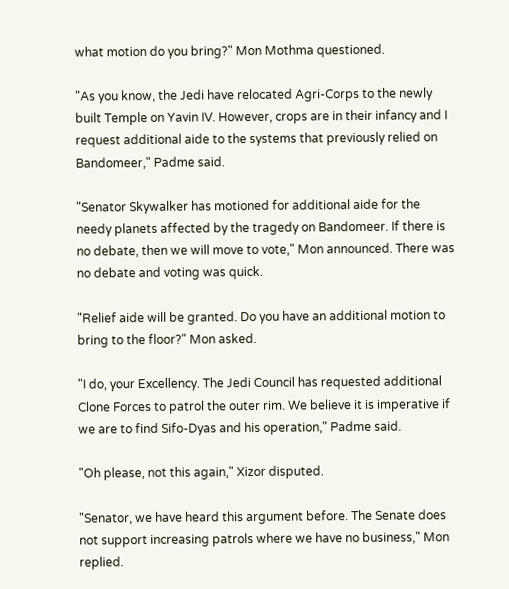what motion do you bring?" Mon Mothma questioned.

"As you know, the Jedi have relocated Agri-Corps to the newly built Temple on Yavin IV. However, crops are in their infancy and I request additional aide to the systems that previously relied on Bandomeer," Padme said.

"Senator Skywalker has motioned for additional aide for the needy planets affected by the tragedy on Bandomeer. If there is no debate, then we will move to vote," Mon announced. There was no debate and voting was quick.

"Relief aide will be granted. Do you have an additional motion to bring to the floor?" Mon asked.

"I do, your Excellency. The Jedi Council has requested additional Clone Forces to patrol the outer rim. We believe it is imperative if we are to find Sifo-Dyas and his operation," Padme said.

"Oh please, not this again," Xizor disputed.

"Senator, we have heard this argument before. The Senate does not support increasing patrols where we have no business," Mon replied.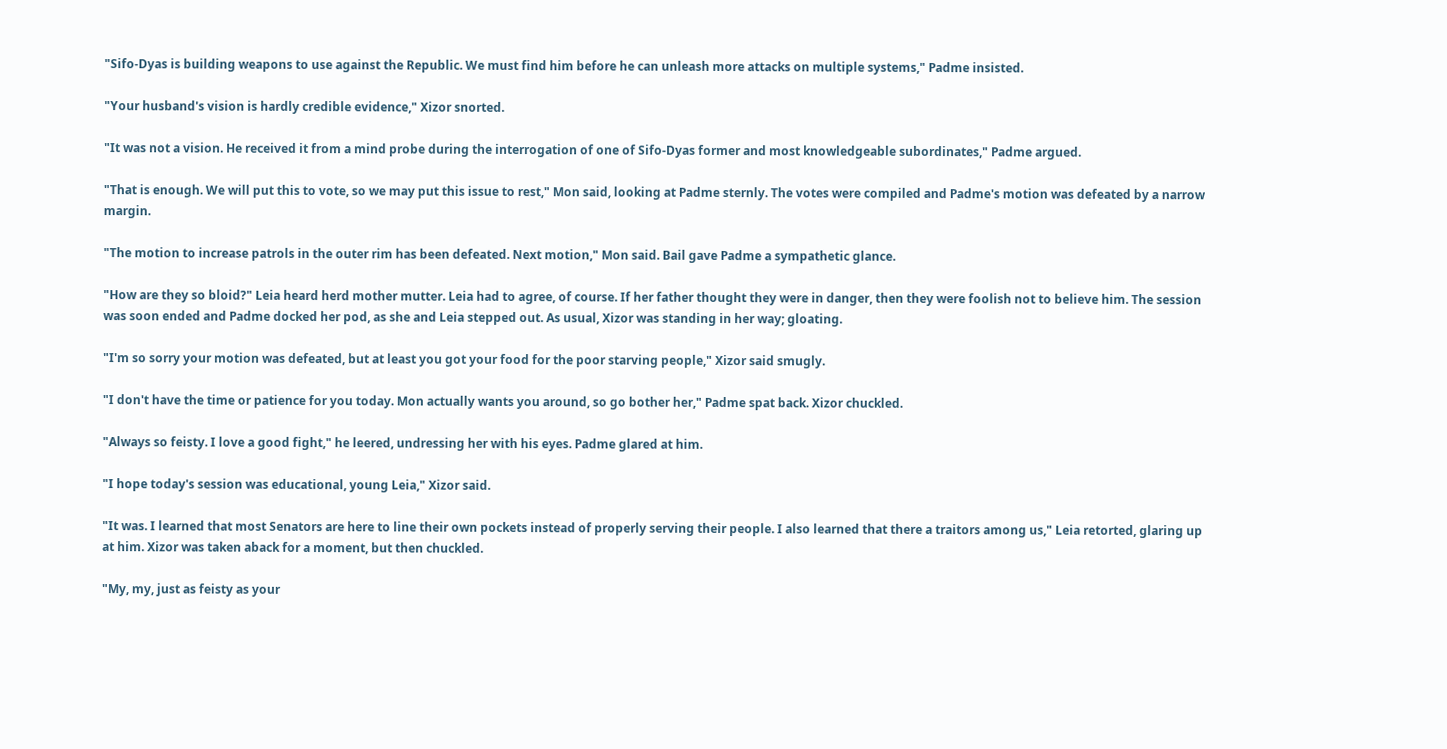"Sifo-Dyas is building weapons to use against the Republic. We must find him before he can unleash more attacks on multiple systems," Padme insisted.

"Your husband's vision is hardly credible evidence," Xizor snorted.

"It was not a vision. He received it from a mind probe during the interrogation of one of Sifo-Dyas former and most knowledgeable subordinates," Padme argued.

"That is enough. We will put this to vote, so we may put this issue to rest," Mon said, looking at Padme sternly. The votes were compiled and Padme's motion was defeated by a narrow margin.

"The motion to increase patrols in the outer rim has been defeated. Next motion," Mon said. Bail gave Padme a sympathetic glance.

"How are they so bloid?" Leia heard herd mother mutter. Leia had to agree, of course. If her father thought they were in danger, then they were foolish not to believe him. The session was soon ended and Padme docked her pod, as she and Leia stepped out. As usual, Xizor was standing in her way; gloating.

"I'm so sorry your motion was defeated, but at least you got your food for the poor starving people," Xizor said smugly.

"I don't have the time or patience for you today. Mon actually wants you around, so go bother her," Padme spat back. Xizor chuckled.

"Always so feisty. I love a good fight," he leered, undressing her with his eyes. Padme glared at him.

"I hope today's session was educational, young Leia," Xizor said.

"It was. I learned that most Senators are here to line their own pockets instead of properly serving their people. I also learned that there a traitors among us," Leia retorted, glaring up at him. Xizor was taken aback for a moment, but then chuckled.

"My, my, just as feisty as your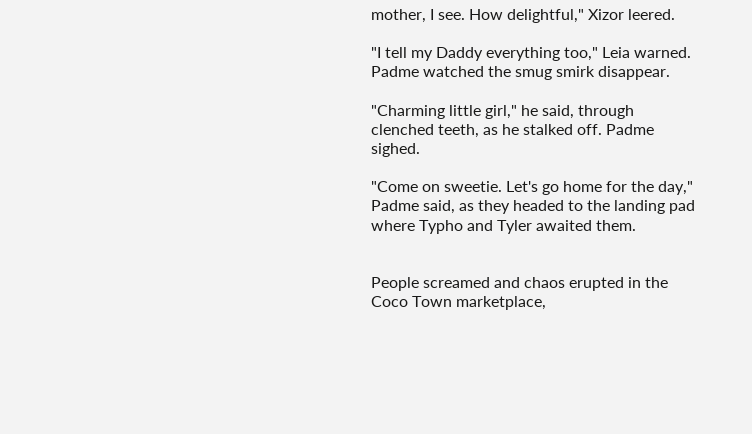mother, I see. How delightful," Xizor leered.

"I tell my Daddy everything too," Leia warned. Padme watched the smug smirk disappear.

"Charming little girl," he said, through clenched teeth, as he stalked off. Padme sighed.

"Come on sweetie. Let's go home for the day," Padme said, as they headed to the landing pad where Typho and Tyler awaited them.


People screamed and chaos erupted in the Coco Town marketplace,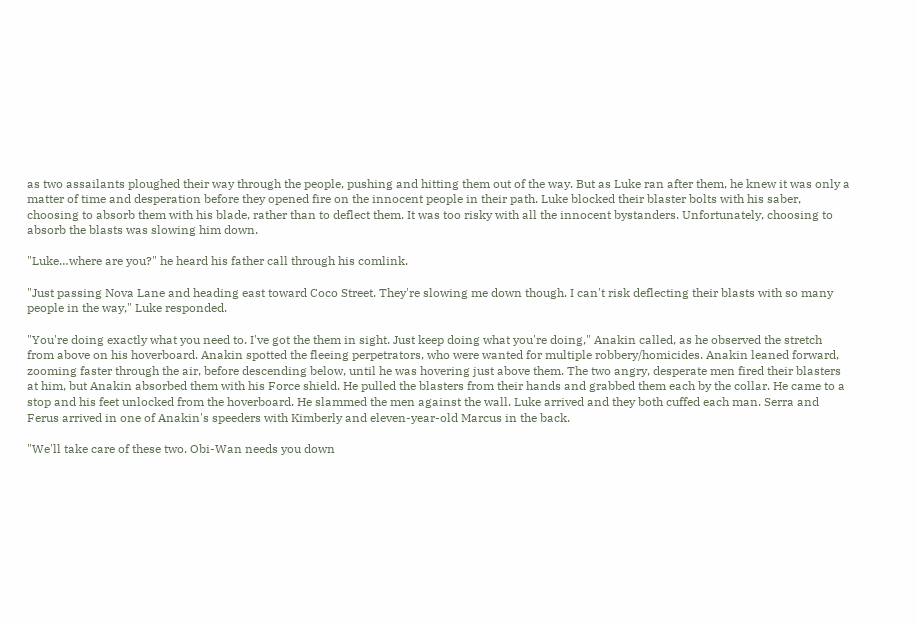as two assailants ploughed their way through the people, pushing and hitting them out of the way. But as Luke ran after them, he knew it was only a matter of time and desperation before they opened fire on the innocent people in their path. Luke blocked their blaster bolts with his saber, choosing to absorb them with his blade, rather than to deflect them. It was too risky with all the innocent bystanders. Unfortunately, choosing to absorb the blasts was slowing him down.

"Luke…where are you?" he heard his father call through his comlink.

"Just passing Nova Lane and heading east toward Coco Street. They're slowing me down though. I can't risk deflecting their blasts with so many people in the way," Luke responded.

"You're doing exactly what you need to. I've got the them in sight. Just keep doing what you're doing," Anakin called, as he observed the stretch from above on his hoverboard. Anakin spotted the fleeing perpetrators, who were wanted for multiple robbery/homicides. Anakin leaned forward, zooming faster through the air, before descending below, until he was hovering just above them. The two angry, desperate men fired their blasters at him, but Anakin absorbed them with his Force shield. He pulled the blasters from their hands and grabbed them each by the collar. He came to a stop and his feet unlocked from the hoverboard. He slammed the men against the wall. Luke arrived and they both cuffed each man. Serra and Ferus arrived in one of Anakin's speeders with Kimberly and eleven-year-old Marcus in the back.

"We'll take care of these two. Obi-Wan needs you down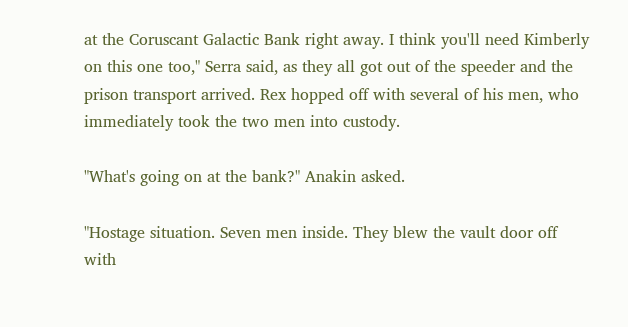at the Coruscant Galactic Bank right away. I think you'll need Kimberly on this one too," Serra said, as they all got out of the speeder and the prison transport arrived. Rex hopped off with several of his men, who immediately took the two men into custody.

"What's going on at the bank?" Anakin asked.

"Hostage situation. Seven men inside. They blew the vault door off with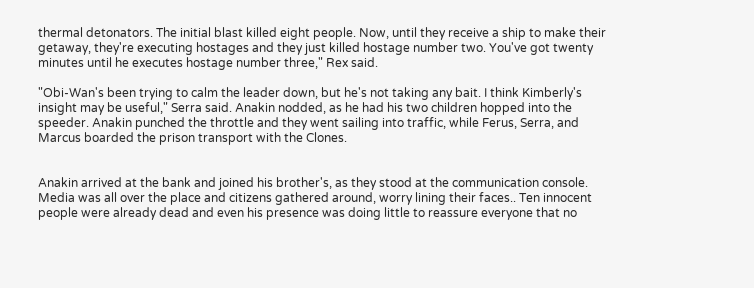thermal detonators. The initial blast killed eight people. Now, until they receive a ship to make their getaway, they're executing hostages and they just killed hostage number two. You've got twenty minutes until he executes hostage number three," Rex said.

"Obi-Wan's been trying to calm the leader down, but he's not taking any bait. I think Kimberly's insight may be useful," Serra said. Anakin nodded, as he had his two children hopped into the speeder. Anakin punched the throttle and they went sailing into traffic, while Ferus, Serra, and Marcus boarded the prison transport with the Clones.


Anakin arrived at the bank and joined his brother's, as they stood at the communication console. Media was all over the place and citizens gathered around, worry lining their faces.. Ten innocent people were already dead and even his presence was doing little to reassure everyone that no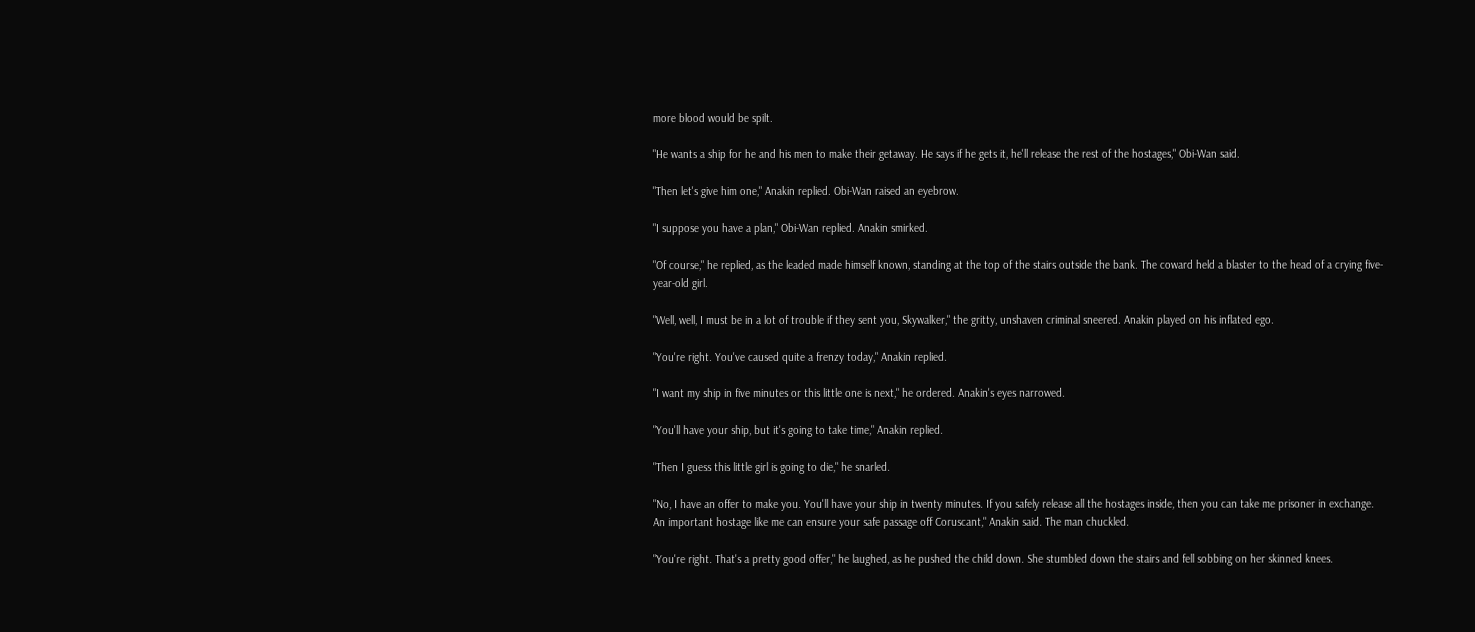more blood would be spilt.

"He wants a ship for he and his men to make their getaway. He says if he gets it, he'll release the rest of the hostages," Obi-Wan said.

"Then let's give him one," Anakin replied. Obi-Wan raised an eyebrow.

"I suppose you have a plan," Obi-Wan replied. Anakin smirked.

"Of course," he replied, as the leaded made himself known, standing at the top of the stairs outside the bank. The coward held a blaster to the head of a crying five-year-old girl.

"Well, well, I must be in a lot of trouble if they sent you, Skywalker," the gritty, unshaven criminal sneered. Anakin played on his inflated ego.

"You're right. You've caused quite a frenzy today," Anakin replied.

"I want my ship in five minutes or this little one is next," he ordered. Anakin's eyes narrowed.

"You'll have your ship, but it's going to take time," Anakin replied.

"Then I guess this little girl is going to die," he snarled.

"No, I have an offer to make you. You'll have your ship in twenty minutes. If you safely release all the hostages inside, then you can take me prisoner in exchange. An important hostage like me can ensure your safe passage off Coruscant," Anakin said. The man chuckled.

"You're right. That's a pretty good offer," he laughed, as he pushed the child down. She stumbled down the stairs and fell sobbing on her skinned knees.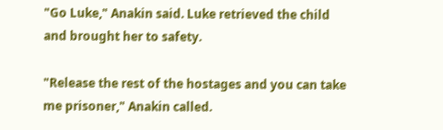"Go Luke," Anakin said. Luke retrieved the child and brought her to safety.

"Release the rest of the hostages and you can take me prisoner," Anakin called.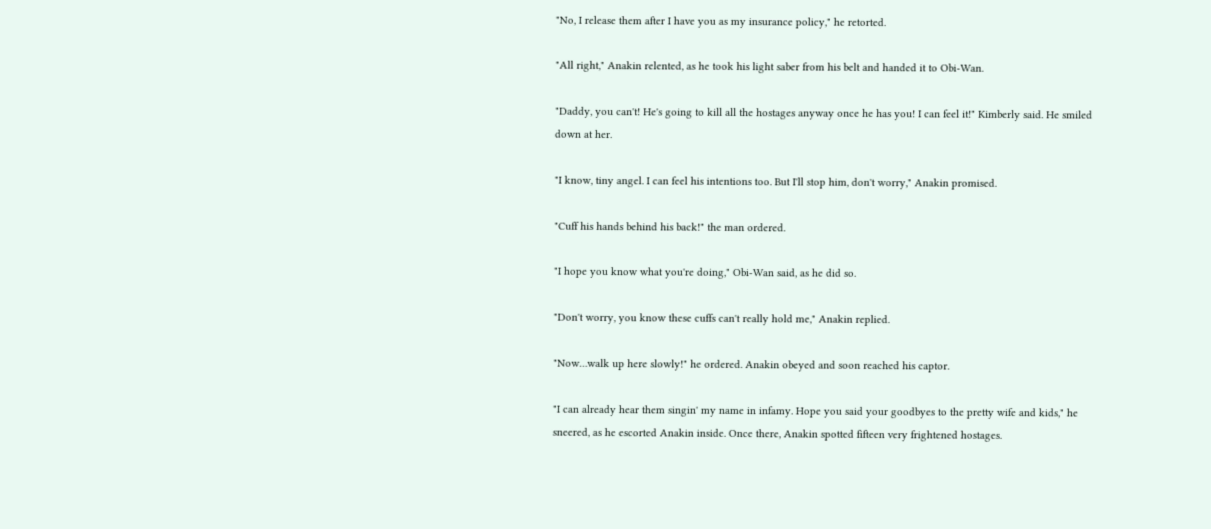"No, I release them after I have you as my insurance policy," he retorted.

"All right," Anakin relented, as he took his light saber from his belt and handed it to Obi-Wan.

"Daddy, you can't! He's going to kill all the hostages anyway once he has you! I can feel it!" Kimberly said. He smiled down at her.

"I know, tiny angel. I can feel his intentions too. But I'll stop him, don't worry," Anakin promised.

"Cuff his hands behind his back!" the man ordered.

"I hope you know what you're doing," Obi-Wan said, as he did so.

"Don't worry, you know these cuffs can't really hold me," Anakin replied.

"Now…walk up here slowly!" he ordered. Anakin obeyed and soon reached his captor.

"I can already hear them singin' my name in infamy. Hope you said your goodbyes to the pretty wife and kids," he sneered, as he escorted Anakin inside. Once there, Anakin spotted fifteen very frightened hostages.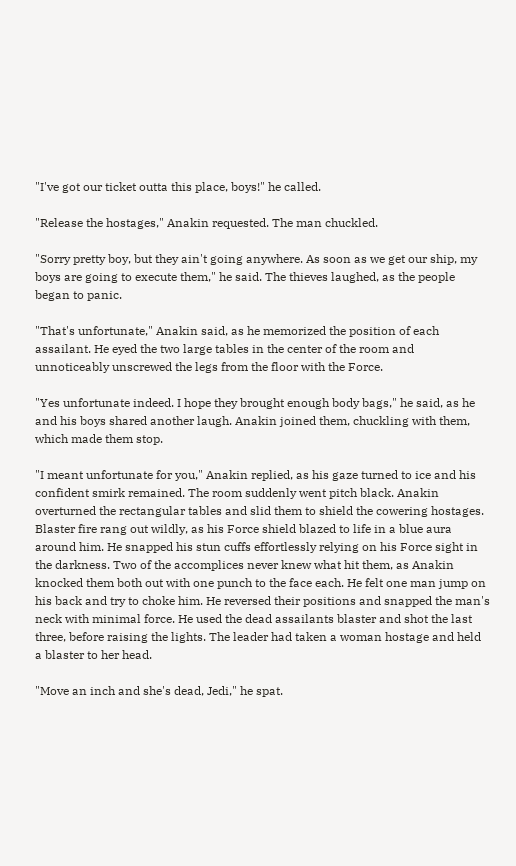"I've got our ticket outta this place, boys!" he called.

"Release the hostages," Anakin requested. The man chuckled.

"Sorry pretty boy, but they ain't going anywhere. As soon as we get our ship, my boys are going to execute them," he said. The thieves laughed, as the people began to panic.

"That's unfortunate," Anakin said, as he memorized the position of each assailant. He eyed the two large tables in the center of the room and unnoticeably unscrewed the legs from the floor with the Force.

"Yes unfortunate indeed. I hope they brought enough body bags," he said, as he and his boys shared another laugh. Anakin joined them, chuckling with them, which made them stop.

"I meant unfortunate for you," Anakin replied, as his gaze turned to ice and his confident smirk remained. The room suddenly went pitch black. Anakin overturned the rectangular tables and slid them to shield the cowering hostages. Blaster fire rang out wildly, as his Force shield blazed to life in a blue aura around him. He snapped his stun cuffs effortlessly relying on his Force sight in the darkness. Two of the accomplices never knew what hit them, as Anakin knocked them both out with one punch to the face each. He felt one man jump on his back and try to choke him. He reversed their positions and snapped the man's neck with minimal force. He used the dead assailants blaster and shot the last three, before raising the lights. The leader had taken a woman hostage and held a blaster to her head.

"Move an inch and she's dead, Jedi," he spat.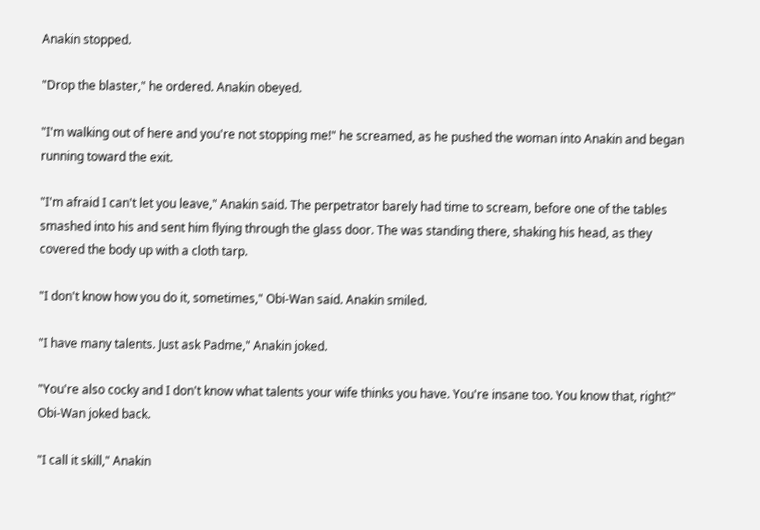Anakin stopped.

"Drop the blaster," he ordered. Anakin obeyed.

"I'm walking out of here and you're not stopping me!" he screamed, as he pushed the woman into Anakin and began running toward the exit.

"I'm afraid I can't let you leave," Anakin said. The perpetrator barely had time to scream, before one of the tables smashed into his and sent him flying through the glass door. The was standing there, shaking his head, as they covered the body up with a cloth tarp.

"I don't know how you do it, sometimes," Obi-Wan said. Anakin smiled.

"I have many talents. Just ask Padme," Anakin joked.

"You're also cocky and I don't know what talents your wife thinks you have. You're insane too. You know that, right?" Obi-Wan joked back.

"I call it skill," Anakin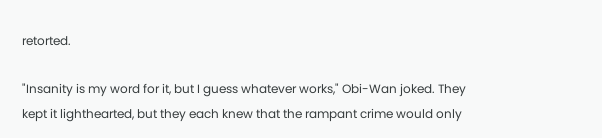retorted.

"Insanity is my word for it, but I guess whatever works," Obi-Wan joked. They kept it lighthearted, but they each knew that the rampant crime would only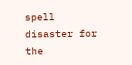spell disaster for the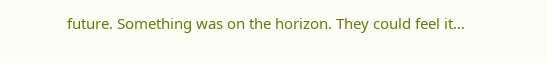future. Something was on the horizon. They could feel it…